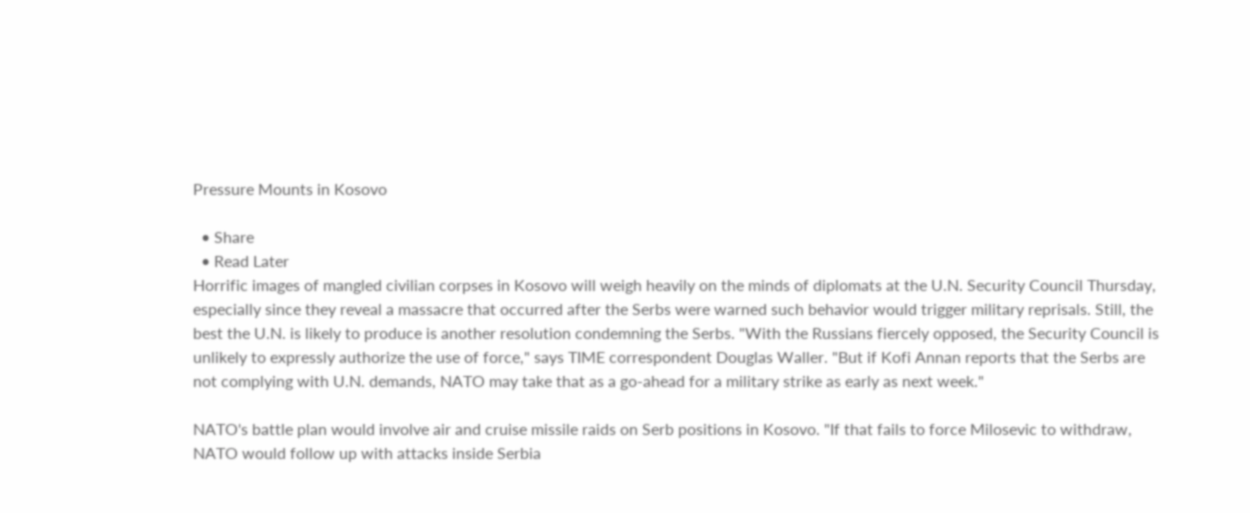Pressure Mounts in Kosovo

  • Share
  • Read Later
Horrific images of mangled civilian corpses in Kosovo will weigh heavily on the minds of diplomats at the U.N. Security Council Thursday, especially since they reveal a massacre that occurred after the Serbs were warned such behavior would trigger military reprisals. Still, the best the U.N. is likely to produce is another resolution condemning the Serbs. "With the Russians fiercely opposed, the Security Council is unlikely to expressly authorize the use of force," says TIME correspondent Douglas Waller. "But if Kofi Annan reports that the Serbs are not complying with U.N. demands, NATO may take that as a go-ahead for a military strike as early as next week."

NATO's battle plan would involve air and cruise missile raids on Serb positions in Kosovo. "If that fails to force Milosevic to withdraw, NATO would follow up with attacks inside Serbia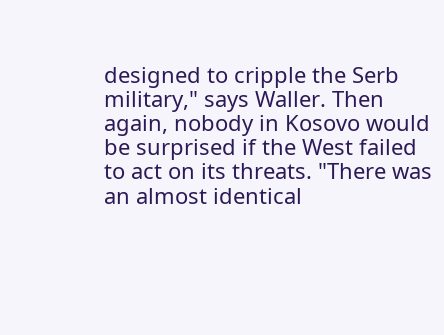designed to cripple the Serb military," says Waller. Then again, nobody in Kosovo would be surprised if the West failed to act on its threats. "There was an almost identical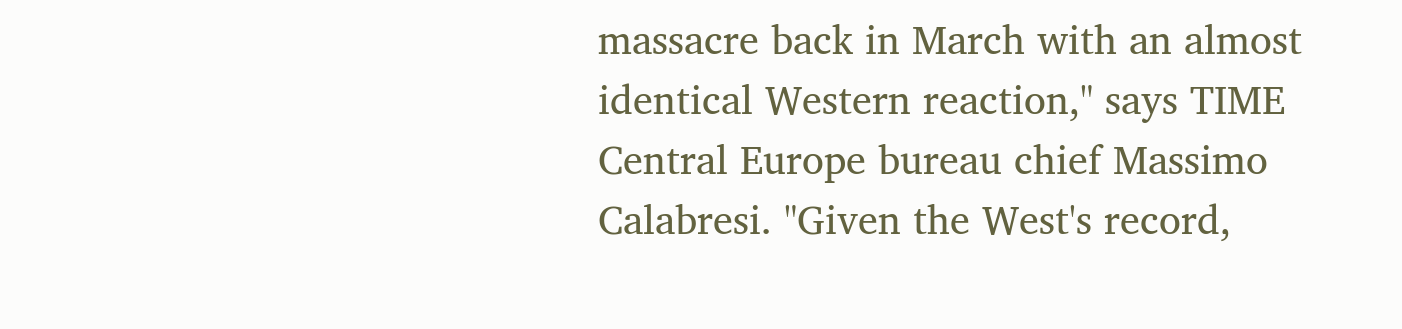massacre back in March with an almost identical Western reaction," says TIME Central Europe bureau chief Massimo Calabresi. "Given the West's record,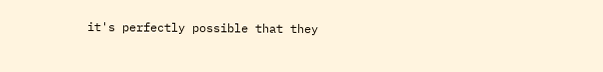it's perfectly possible that they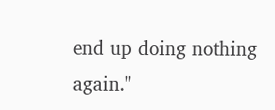end up doing nothing again."